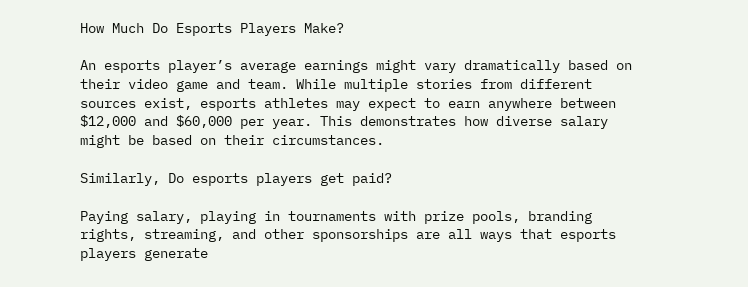How Much Do Esports Players Make?

An esports player’s average earnings might vary dramatically based on their video game and team. While multiple stories from different sources exist, esports athletes may expect to earn anywhere between $12,000 and $60,000 per year. This demonstrates how diverse salary might be based on their circumstances.

Similarly, Do esports players get paid?

Paying salary, playing in tournaments with prize pools, branding rights, streaming, and other sponsorships are all ways that esports players generate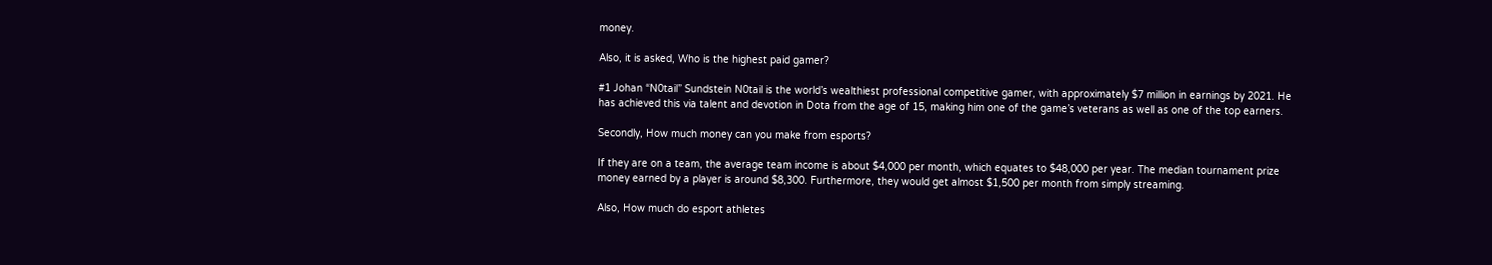money.

Also, it is asked, Who is the highest paid gamer?

#1 Johan “N0tail” Sundstein N0tail is the world’s wealthiest professional competitive gamer, with approximately $7 million in earnings by 2021. He has achieved this via talent and devotion in Dota from the age of 15, making him one of the game’s veterans as well as one of the top earners.

Secondly, How much money can you make from esports?

If they are on a team, the average team income is about $4,000 per month, which equates to $48,000 per year. The median tournament prize money earned by a player is around $8,300. Furthermore, they would get almost $1,500 per month from simply streaming.

Also, How much do esport athletes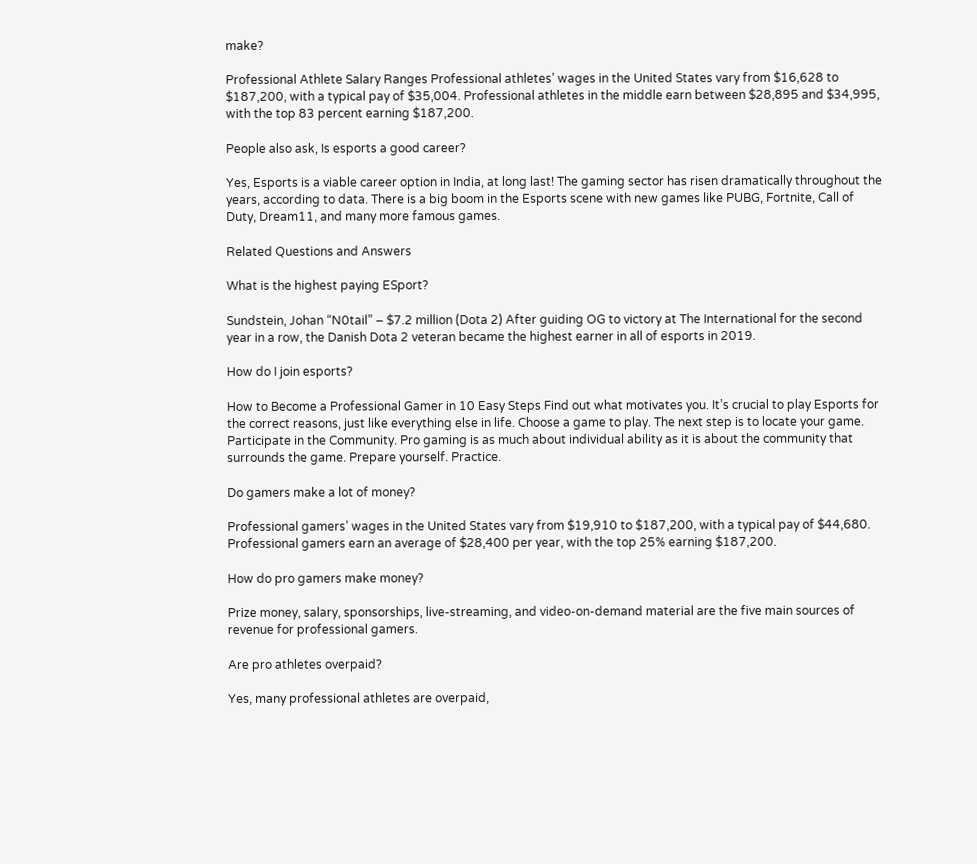make?

Professional Athlete Salary Ranges Professional athletes’ wages in the United States vary from $16,628 to $187,200, with a typical pay of $35,004. Professional athletes in the middle earn between $28,895 and $34,995, with the top 83 percent earning $187,200.

People also ask, Is esports a good career?

Yes, Esports is a viable career option in India, at long last! The gaming sector has risen dramatically throughout the years, according to data. There is a big boom in the Esports scene with new games like PUBG, Fortnite, Call of Duty, Dream11, and many more famous games.

Related Questions and Answers

What is the highest paying ESport?

Sundstein, Johan “N0tail” – $7.2 million (Dota 2) After guiding OG to victory at The International for the second year in a row, the Danish Dota 2 veteran became the highest earner in all of esports in 2019.

How do I join esports?

How to Become a Professional Gamer in 10 Easy Steps Find out what motivates you. It’s crucial to play Esports for the correct reasons, just like everything else in life. Choose a game to play. The next step is to locate your game. Participate in the Community. Pro gaming is as much about individual ability as it is about the community that surrounds the game. Prepare yourself. Practice.

Do gamers make a lot of money?

Professional gamers’ wages in the United States vary from $19,910 to $187,200, with a typical pay of $44,680. Professional gamers earn an average of $28,400 per year, with the top 25% earning $187,200.

How do pro gamers make money?

Prize money, salary, sponsorships, live-streaming, and video-on-demand material are the five main sources of revenue for professional gamers.

Are pro athletes overpaid?

Yes, many professional athletes are overpaid,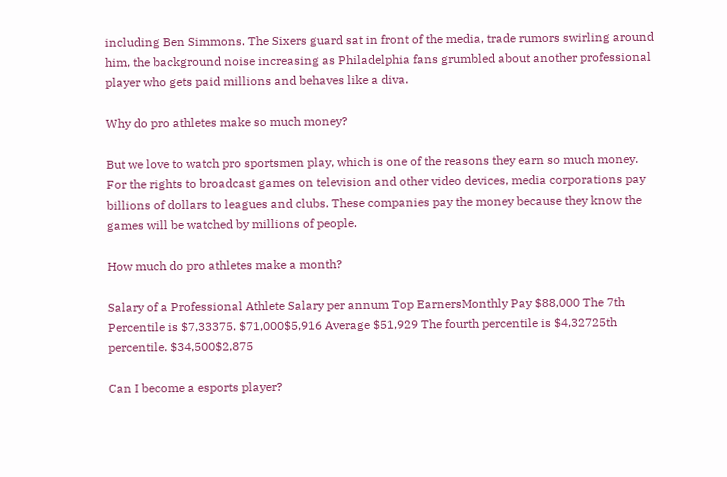including Ben Simmons. The Sixers guard sat in front of the media, trade rumors swirling around him, the background noise increasing as Philadelphia fans grumbled about another professional player who gets paid millions and behaves like a diva.

Why do pro athletes make so much money?

But we love to watch pro sportsmen play, which is one of the reasons they earn so much money. For the rights to broadcast games on television and other video devices, media corporations pay billions of dollars to leagues and clubs. These companies pay the money because they know the games will be watched by millions of people.

How much do pro athletes make a month?

Salary of a Professional Athlete Salary per annum Top EarnersMonthly Pay $88,000 The 7th Percentile is $7,33375. $71,000$5,916 Average $51,929 The fourth percentile is $4,32725th percentile. $34,500$2,875

Can I become a esports player?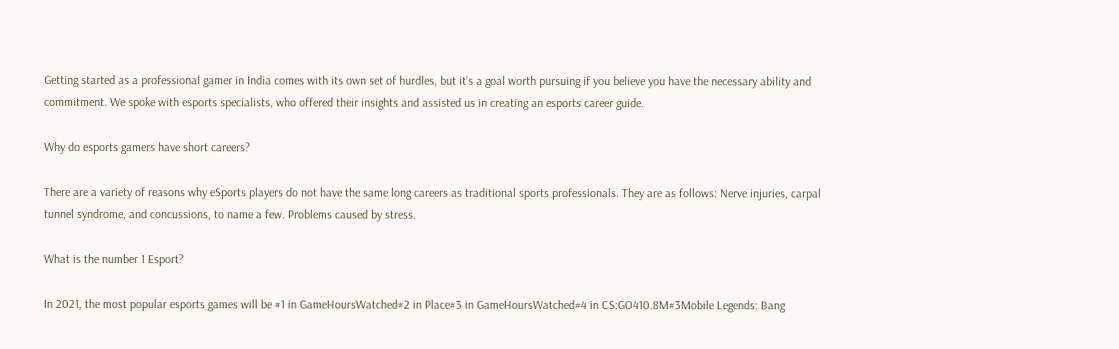Getting started as a professional gamer in India comes with its own set of hurdles, but it’s a goal worth pursuing if you believe you have the necessary ability and commitment. We spoke with esports specialists, who offered their insights and assisted us in creating an esports career guide.

Why do esports gamers have short careers?

There are a variety of reasons why eSports players do not have the same long careers as traditional sports professionals. They are as follows: Nerve injuries, carpal tunnel syndrome, and concussions, to name a few. Problems caused by stress.

What is the number 1 Esport?

In 2021, the most popular esports games will be #1 in GameHoursWatched#2 in Place#3 in GameHoursWatched#4 in CS:GO410.8M#3Mobile Legends: Bang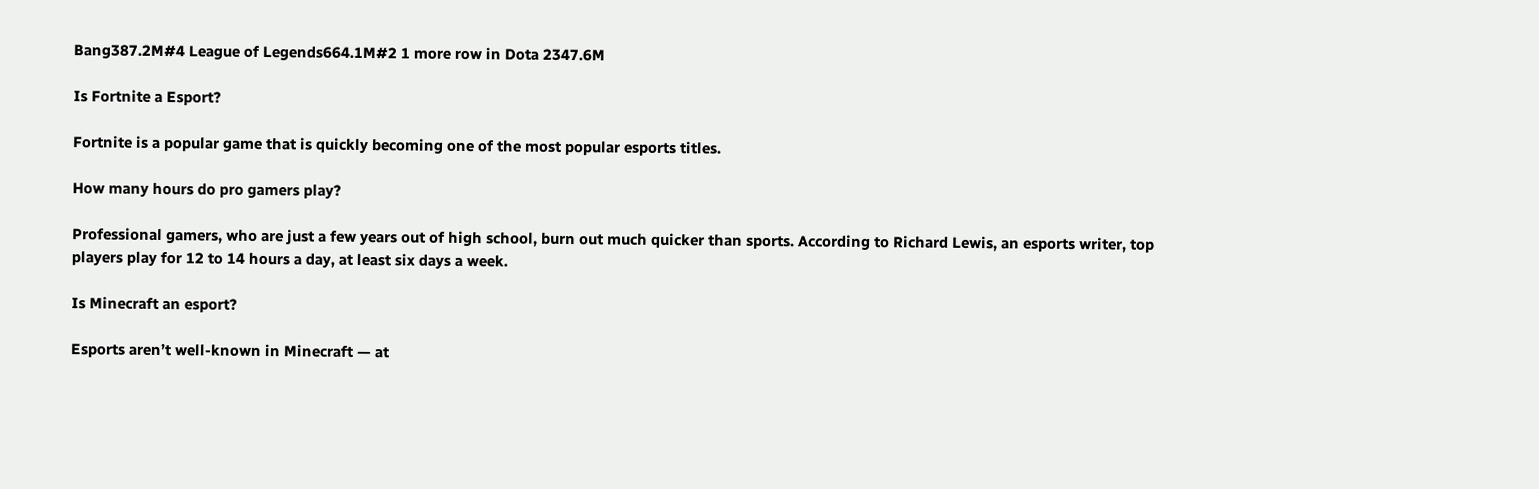Bang387.2M#4 League of Legends664.1M#2 1 more row in Dota 2347.6M

Is Fortnite a Esport?

Fortnite is a popular game that is quickly becoming one of the most popular esports titles.

How many hours do pro gamers play?

Professional gamers, who are just a few years out of high school, burn out much quicker than sports. According to Richard Lewis, an esports writer, top players play for 12 to 14 hours a day, at least six days a week.

Is Minecraft an esport?

Esports aren’t well-known in Minecraft — at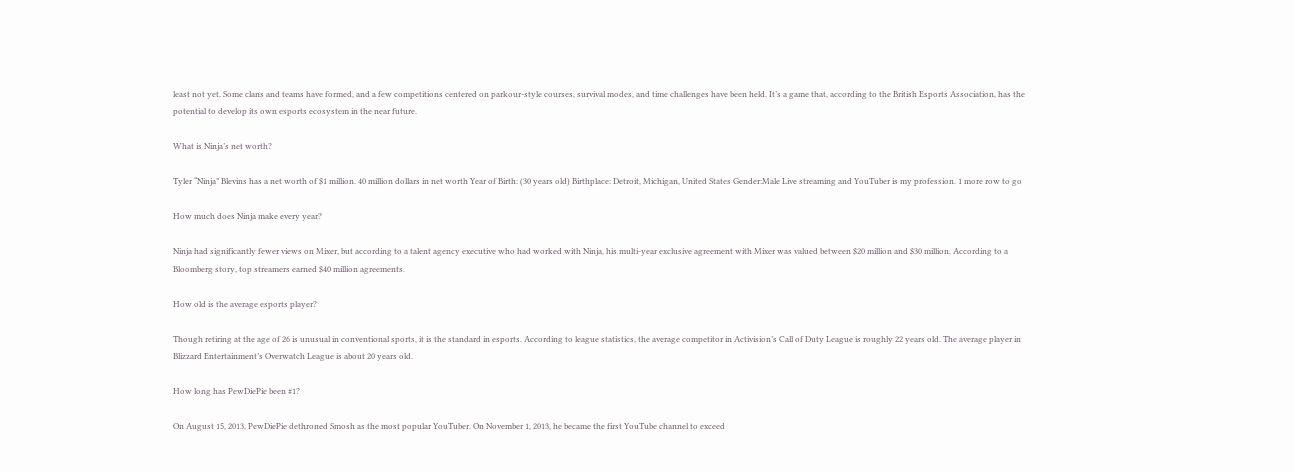least not yet. Some clans and teams have formed, and a few competitions centered on parkour-style courses, survival modes, and time challenges have been held. It’s a game that, according to the British Esports Association, has the potential to develop its own esports ecosystem in the near future.

What is Ninja’s net worth?

Tyler “Ninja” Blevins has a net worth of $1 million. 40 million dollars in net worth Year of Birth: (30 years old) Birthplace: Detroit, Michigan, United States Gender:Male Live streaming and YouTuber is my profession. 1 more row to go

How much does Ninja make every year?

Ninja had significantly fewer views on Mixer, but according to a talent agency executive who had worked with Ninja, his multi-year exclusive agreement with Mixer was valued between $20 million and $30 million. According to a Bloomberg story, top streamers earned $40 million agreements.

How old is the average esports player?

Though retiring at the age of 26 is unusual in conventional sports, it is the standard in esports. According to league statistics, the average competitor in Activision’s Call of Duty League is roughly 22 years old. The average player in Blizzard Entertainment’s Overwatch League is about 20 years old.

How long has PewDiePie been #1?

On August 15, 2013, PewDiePie dethroned Smosh as the most popular YouTuber. On November 1, 2013, he became the first YouTube channel to exceed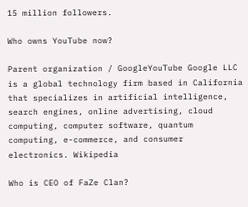15 million followers.

Who owns YouTube now?

Parent organization / GoogleYouTube Google LLC is a global technology firm based in California that specializes in artificial intelligence, search engines, online advertising, cloud computing, computer software, quantum computing, e-commerce, and consumer electronics. Wikipedia

Who is CEO of FaZe Clan?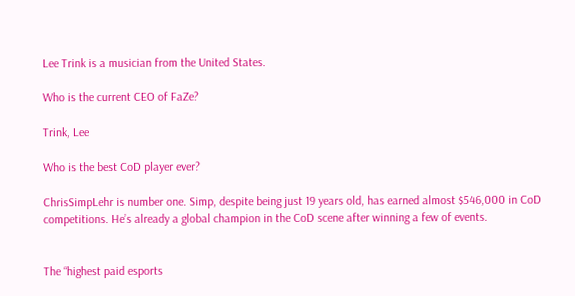Lee Trink is a musician from the United States.

Who is the current CEO of FaZe?

Trink, Lee

Who is the best CoD player ever?

ChrisSimpLehr is number one. Simp, despite being just 19 years old, has earned almost $546,000 in CoD competitions. He’s already a global champion in the CoD scene after winning a few of events.


The “highest paid esports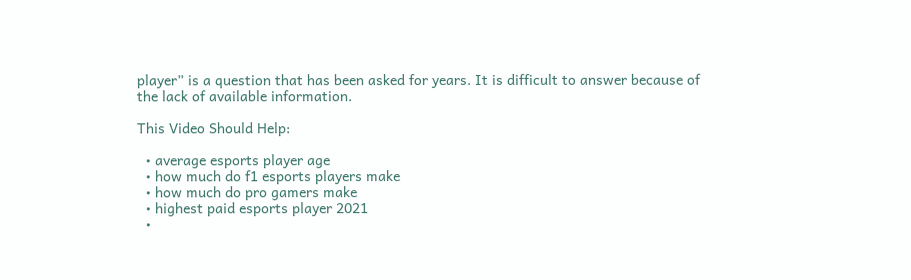player” is a question that has been asked for years. It is difficult to answer because of the lack of available information.

This Video Should Help:

  • average esports player age
  • how much do f1 esports players make
  • how much do pro gamers make
  • highest paid esports player 2021
  •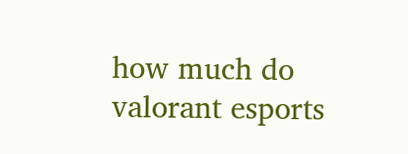how much do valorant esports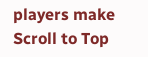players make
Scroll to Top